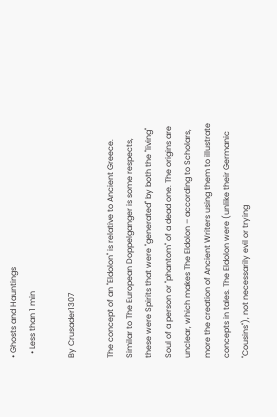• Ghosts and Hauntings
  • Less than 1 min

By Crusader1307

The concept of an ''Eldolon'' is relative to Ancient Greece. Similar to The European Doppelganger is some respects, these were Spirits that were ''generated'' by both the ''living'' Soul of a person or ''phantom'' of a dead one. The origins are unclear, which makes The Eldolon – according to Scholars, more the creation of Ancient Writers using them to illustrate concepts in tales. The Eldolon were (unlike their Germanic ''Cousins''), not necessarily evil or trying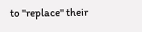to ''replace'' their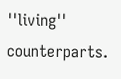''living'' counterparts.